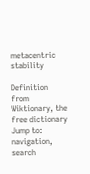metacentric stability

Definition from Wiktionary, the free dictionary
Jump to: navigation, search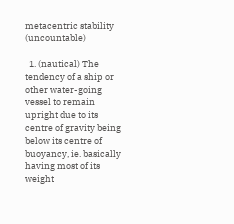metacentric stability (uncountable)

  1. (nautical) The tendency of a ship or other water-going vessel to remain upright due to its centre of gravity being below its centre of buoyancy, ie. basically having most of its weight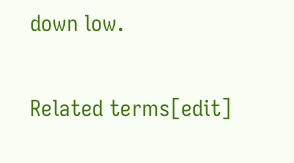down low.

Related terms[edit]